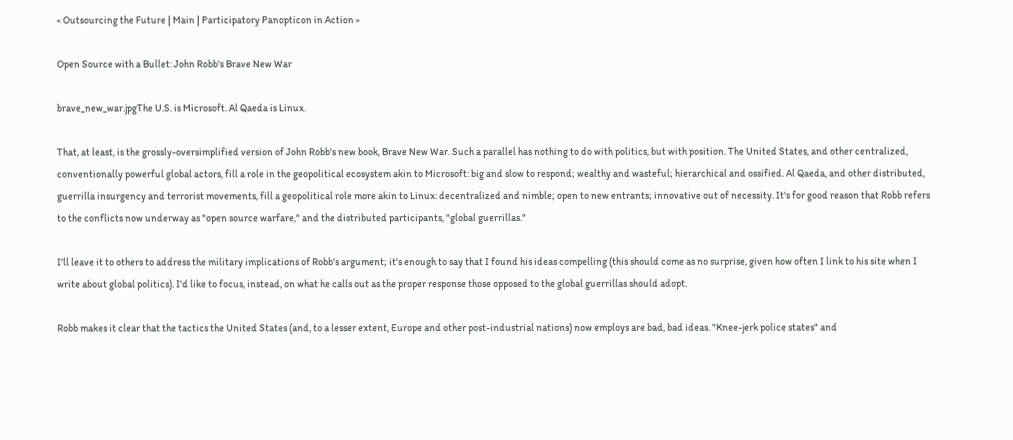« Outsourcing the Future | Main | Participatory Panopticon in Action »

Open Source with a Bullet: John Robb's Brave New War

brave_new_war.jpgThe U.S. is Microsoft. Al Qaeda is Linux.

That, at least, is the grossly-oversimplified version of John Robb's new book, Brave New War. Such a parallel has nothing to do with politics, but with position. The United States, and other centralized, conventionally powerful global actors, fill a role in the geopolitical ecosystem akin to Microsoft: big and slow to respond; wealthy and wasteful; hierarchical and ossified. Al Qaeda, and other distributed, guerrilla insurgency and terrorist movements, fill a geopolitical role more akin to Linux: decentralized and nimble; open to new entrants; innovative out of necessity. It's for good reason that Robb refers to the conflicts now underway as "open source warfare," and the distributed participants, "global guerrillas."

I'll leave it to others to address the military implications of Robb's argument; it's enough to say that I found his ideas compelling (this should come as no surprise, given how often I link to his site when I write about global politics). I'd like to focus, instead, on what he calls out as the proper response those opposed to the global guerrillas should adopt.

Robb makes it clear that the tactics the United States (and, to a lesser extent, Europe and other post-industrial nations) now employs are bad, bad ideas. "Knee-jerk police states" and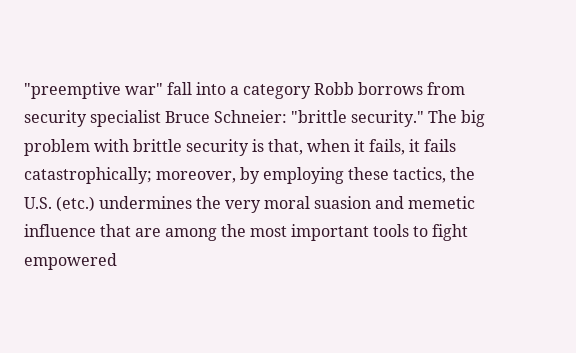"preemptive war" fall into a category Robb borrows from security specialist Bruce Schneier: "brittle security." The big problem with brittle security is that, when it fails, it fails catastrophically; moreover, by employing these tactics, the U.S. (etc.) undermines the very moral suasion and memetic influence that are among the most important tools to fight empowered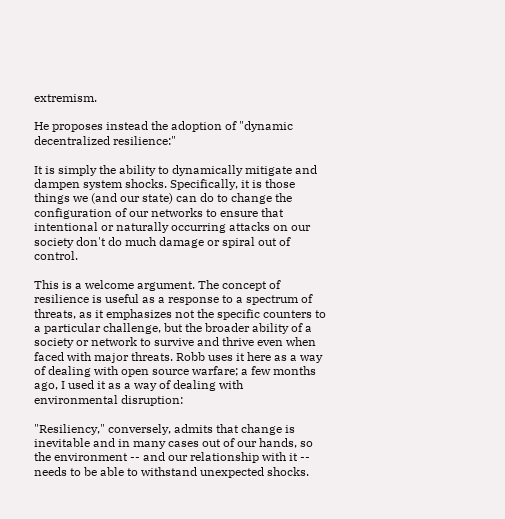extremism.

He proposes instead the adoption of "dynamic decentralized resilience:"

It is simply the ability to dynamically mitigate and dampen system shocks. Specifically, it is those things we (and our state) can do to change the configuration of our networks to ensure that intentional or naturally occurring attacks on our society don't do much damage or spiral out of control.

This is a welcome argument. The concept of resilience is useful as a response to a spectrum of threats, as it emphasizes not the specific counters to a particular challenge, but the broader ability of a society or network to survive and thrive even when faced with major threats. Robb uses it here as a way of dealing with open source warfare; a few months ago, I used it as a way of dealing with environmental disruption:

"Resiliency," conversely, admits that change is inevitable and in many cases out of our hands, so the environment -- and our relationship with it -- needs to be able to withstand unexpected shocks.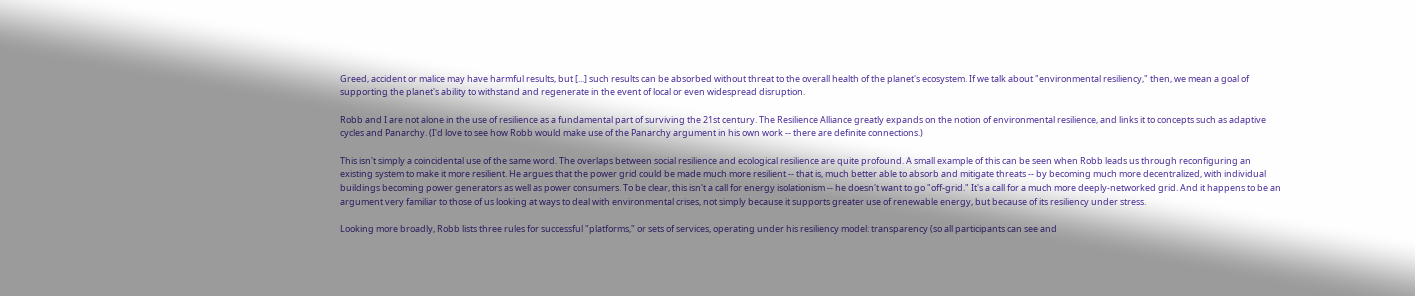Greed, accident or malice may have harmful results, but [...] such results can be absorbed without threat to the overall health of the planet's ecosystem. If we talk about "environmental resiliency," then, we mean a goal of supporting the planet's ability to withstand and regenerate in the event of local or even widespread disruption.

Robb and I are not alone in the use of resilience as a fundamental part of surviving the 21st century. The Resilience Alliance greatly expands on the notion of environmental resilience, and links it to concepts such as adaptive cycles and Panarchy. (I'd love to see how Robb would make use of the Panarchy argument in his own work -- there are definite connections.)

This isn't simply a coincidental use of the same word. The overlaps between social resilience and ecological resilience are quite profound. A small example of this can be seen when Robb leads us through reconfiguring an existing system to make it more resilient. He argues that the power grid could be made much more resilient -- that is, much better able to absorb and mitigate threats -- by becoming much more decentralized, with individual buildings becoming power generators as well as power consumers. To be clear, this isn't a call for energy isolationism -- he doesn't want to go "off-grid." It's a call for a much more deeply-networked grid. And it happens to be an argument very familiar to those of us looking at ways to deal with environmental crises, not simply because it supports greater use of renewable energy, but because of its resiliency under stress.

Looking more broadly, Robb lists three rules for successful "platforms," or sets of services, operating under his resiliency model: transparency (so all participants can see and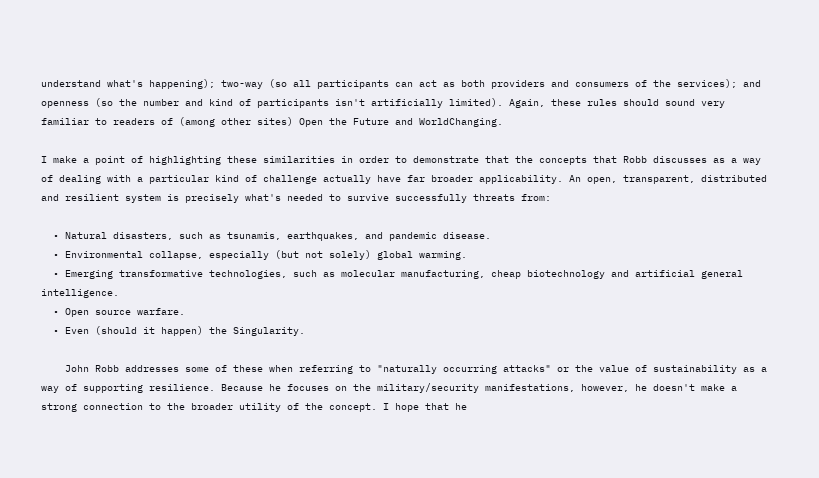understand what's happening); two-way (so all participants can act as both providers and consumers of the services); and openness (so the number and kind of participants isn't artificially limited). Again, these rules should sound very familiar to readers of (among other sites) Open the Future and WorldChanging.

I make a point of highlighting these similarities in order to demonstrate that the concepts that Robb discusses as a way of dealing with a particular kind of challenge actually have far broader applicability. An open, transparent, distributed and resilient system is precisely what's needed to survive successfully threats from:

  • Natural disasters, such as tsunamis, earthquakes, and pandemic disease.
  • Environmental collapse, especially (but not solely) global warming.
  • Emerging transformative technologies, such as molecular manufacturing, cheap biotechnology and artificial general intelligence.
  • Open source warfare.
  • Even (should it happen) the Singularity.

    John Robb addresses some of these when referring to "naturally occurring attacks" or the value of sustainability as a way of supporting resilience. Because he focuses on the military/security manifestations, however, he doesn't make a strong connection to the broader utility of the concept. I hope that he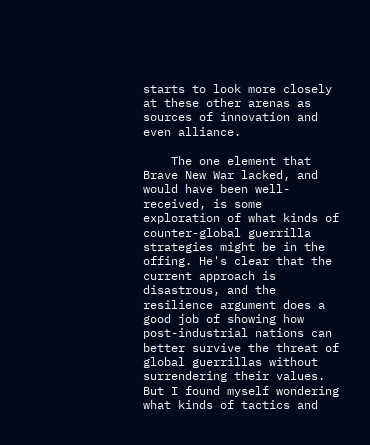starts to look more closely at these other arenas as sources of innovation and even alliance.

    The one element that Brave New War lacked, and would have been well-received, is some exploration of what kinds of counter-global guerrilla strategies might be in the offing. He's clear that the current approach is disastrous, and the resilience argument does a good job of showing how post-industrial nations can better survive the threat of global guerrillas without surrendering their values. But I found myself wondering what kinds of tactics and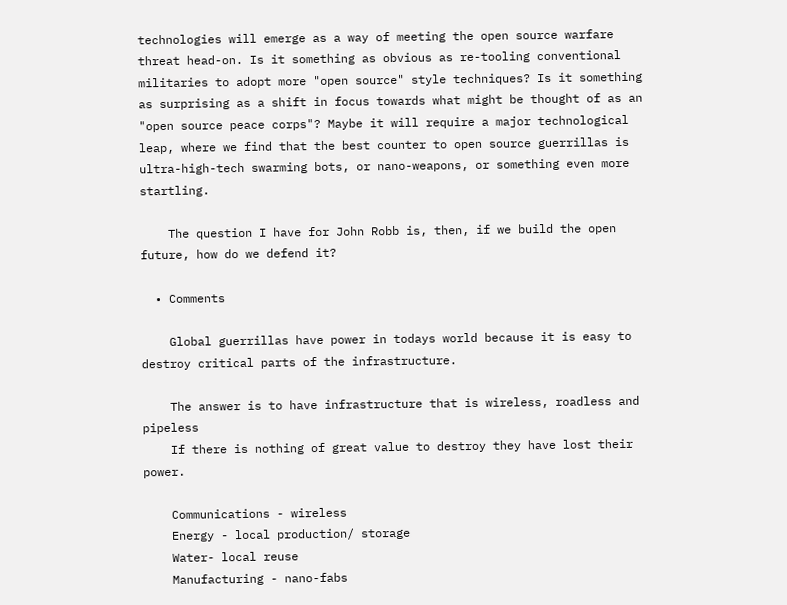technologies will emerge as a way of meeting the open source warfare threat head-on. Is it something as obvious as re-tooling conventional militaries to adopt more "open source" style techniques? Is it something as surprising as a shift in focus towards what might be thought of as an "open source peace corps"? Maybe it will require a major technological leap, where we find that the best counter to open source guerrillas is ultra-high-tech swarming bots, or nano-weapons, or something even more startling.

    The question I have for John Robb is, then, if we build the open future, how do we defend it?

  • Comments

    Global guerrillas have power in todays world because it is easy to destroy critical parts of the infrastructure.

    The answer is to have infrastructure that is wireless, roadless and pipeless
    If there is nothing of great value to destroy they have lost their power.

    Communications - wireless
    Energy - local production/ storage
    Water- local reuse
    Manufacturing - nano-fabs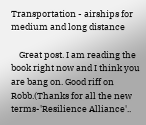Transportation - airships for medium and long distance

    Great post. I am reading the book right now and I think you are bang on. Good riff on Robb.(Thanks for all the new terms-'Resilience Alliance'..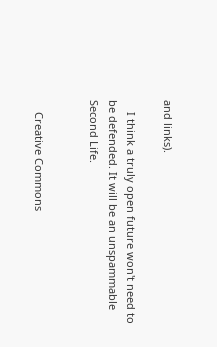and links).

    I think a truly open future won't need to be defended. It will be an unspammable Second Life.


    Creative Commons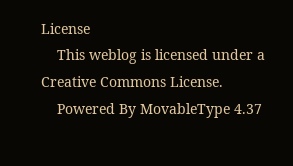License
    This weblog is licensed under a Creative Commons License.
    Powered By MovableType 4.37